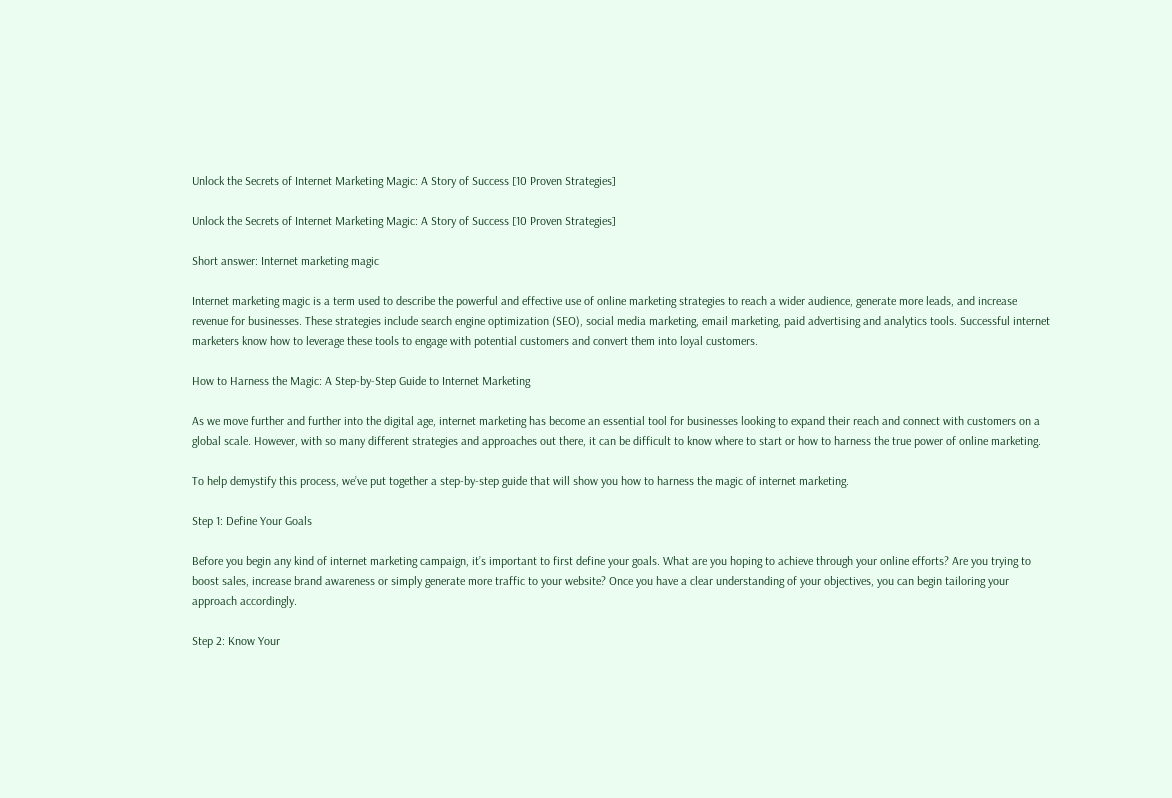Unlock the Secrets of Internet Marketing Magic: A Story of Success [10 Proven Strategies]

Unlock the Secrets of Internet Marketing Magic: A Story of Success [10 Proven Strategies]

Short answer: Internet marketing magic

Internet marketing magic is a term used to describe the powerful and effective use of online marketing strategies to reach a wider audience, generate more leads, and increase revenue for businesses. These strategies include search engine optimization (SEO), social media marketing, email marketing, paid advertising and analytics tools. Successful internet marketers know how to leverage these tools to engage with potential customers and convert them into loyal customers.

How to Harness the Magic: A Step-by-Step Guide to Internet Marketing

As we move further and further into the digital age, internet marketing has become an essential tool for businesses looking to expand their reach and connect with customers on a global scale. However, with so many different strategies and approaches out there, it can be difficult to know where to start or how to harness the true power of online marketing.

To help demystify this process, we’ve put together a step-by-step guide that will show you how to harness the magic of internet marketing.

Step 1: Define Your Goals

Before you begin any kind of internet marketing campaign, it’s important to first define your goals. What are you hoping to achieve through your online efforts? Are you trying to boost sales, increase brand awareness or simply generate more traffic to your website? Once you have a clear understanding of your objectives, you can begin tailoring your approach accordingly.

Step 2: Know Your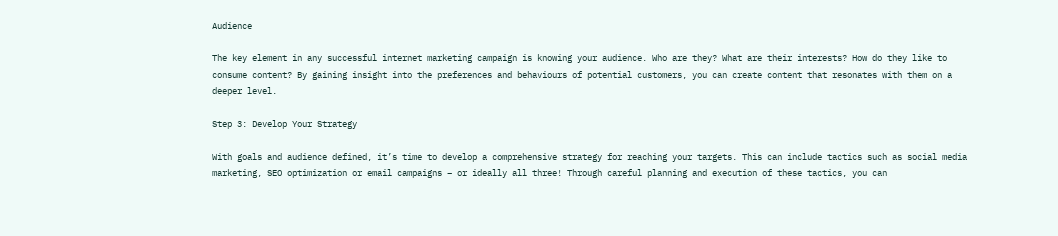Audience

The key element in any successful internet marketing campaign is knowing your audience. Who are they? What are their interests? How do they like to consume content? By gaining insight into the preferences and behaviours of potential customers, you can create content that resonates with them on a deeper level.

Step 3: Develop Your Strategy

With goals and audience defined, it’s time to develop a comprehensive strategy for reaching your targets. This can include tactics such as social media marketing, SEO optimization or email campaigns – or ideally all three! Through careful planning and execution of these tactics, you can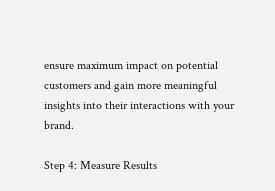ensure maximum impact on potential customers and gain more meaningful insights into their interactions with your brand.

Step 4: Measure Results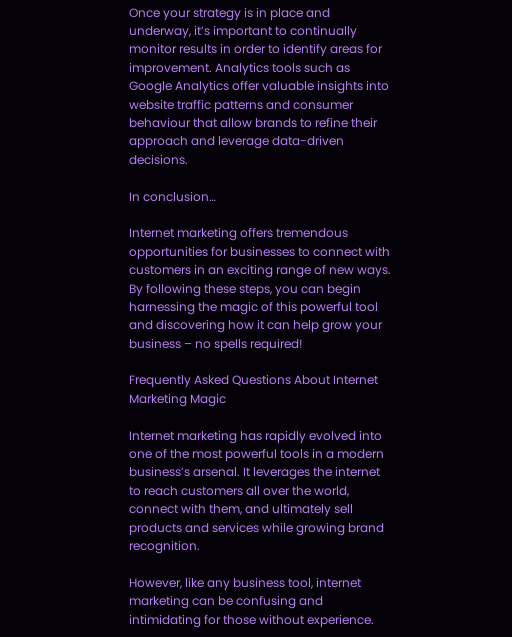Once your strategy is in place and underway, it’s important to continually monitor results in order to identify areas for improvement. Analytics tools such as Google Analytics offer valuable insights into website traffic patterns and consumer behaviour that allow brands to refine their approach and leverage data-driven decisions.

In conclusion…

Internet marketing offers tremendous opportunities for businesses to connect with customers in an exciting range of new ways. By following these steps, you can begin harnessing the magic of this powerful tool and discovering how it can help grow your business – no spells required!

Frequently Asked Questions About Internet Marketing Magic

Internet marketing has rapidly evolved into one of the most powerful tools in a modern business’s arsenal. It leverages the internet to reach customers all over the world, connect with them, and ultimately sell products and services while growing brand recognition.

However, like any business tool, internet marketing can be confusing and intimidating for those without experience.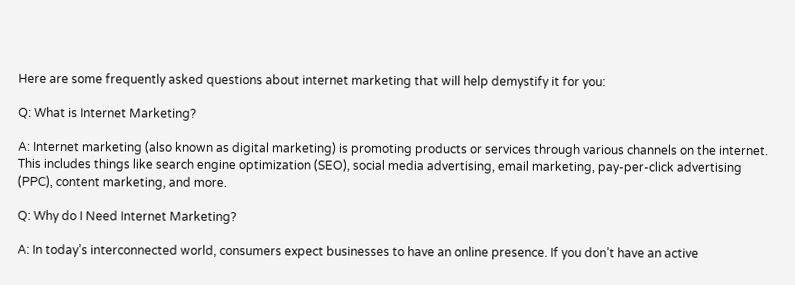Here are some frequently asked questions about internet marketing that will help demystify it for you:

Q: What is Internet Marketing?

A: Internet marketing (also known as digital marketing) is promoting products or services through various channels on the internet. This includes things like search engine optimization (SEO), social media advertising, email marketing, pay-per-click advertising (PPC), content marketing, and more.

Q: Why do I Need Internet Marketing?

A: In today’s interconnected world, consumers expect businesses to have an online presence. If you don’t have an active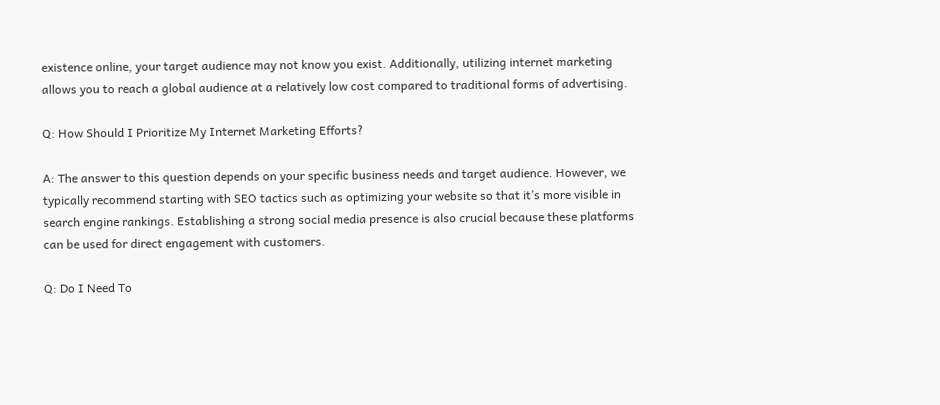existence online, your target audience may not know you exist. Additionally, utilizing internet marketing allows you to reach a global audience at a relatively low cost compared to traditional forms of advertising.

Q: How Should I Prioritize My Internet Marketing Efforts?

A: The answer to this question depends on your specific business needs and target audience. However, we typically recommend starting with SEO tactics such as optimizing your website so that it’s more visible in search engine rankings. Establishing a strong social media presence is also crucial because these platforms can be used for direct engagement with customers.

Q: Do I Need To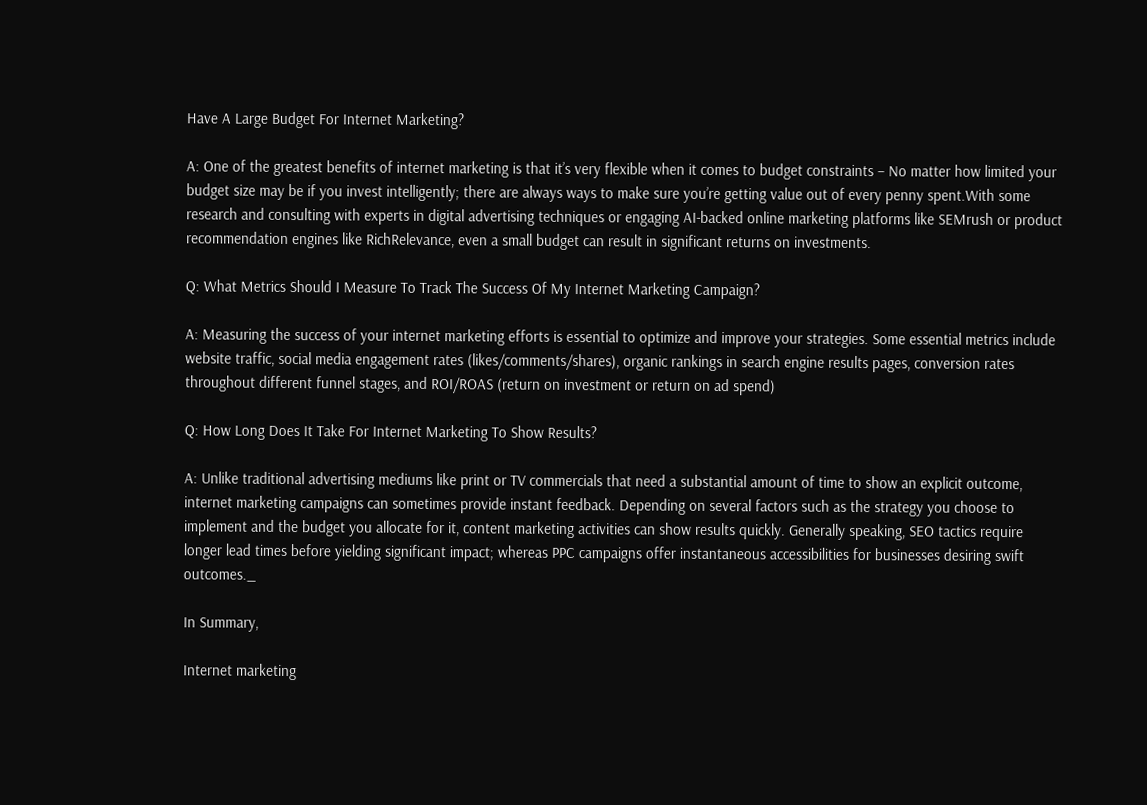Have A Large Budget For Internet Marketing?

A: One of the greatest benefits of internet marketing is that it’s very flexible when it comes to budget constraints – No matter how limited your budget size may be if you invest intelligently; there are always ways to make sure you’re getting value out of every penny spent.With some research and consulting with experts in digital advertising techniques or engaging AI-backed online marketing platforms like SEMrush or product recommendation engines like RichRelevance, even a small budget can result in significant returns on investments.

Q: What Metrics Should I Measure To Track The Success Of My Internet Marketing Campaign?

A: Measuring the success of your internet marketing efforts is essential to optimize and improve your strategies. Some essential metrics include website traffic, social media engagement rates (likes/comments/shares), organic rankings in search engine results pages, conversion rates throughout different funnel stages, and ROI/ROAS (return on investment or return on ad spend)

Q: How Long Does It Take For Internet Marketing To Show Results?

A: Unlike traditional advertising mediums like print or TV commercials that need a substantial amount of time to show an explicit outcome, internet marketing campaigns can sometimes provide instant feedback. Depending on several factors such as the strategy you choose to implement and the budget you allocate for it, content marketing activities can show results quickly. Generally speaking, SEO tactics require longer lead times before yielding significant impact; whereas PPC campaigns offer instantaneous accessibilities for businesses desiring swift outcomes._

In Summary,

Internet marketing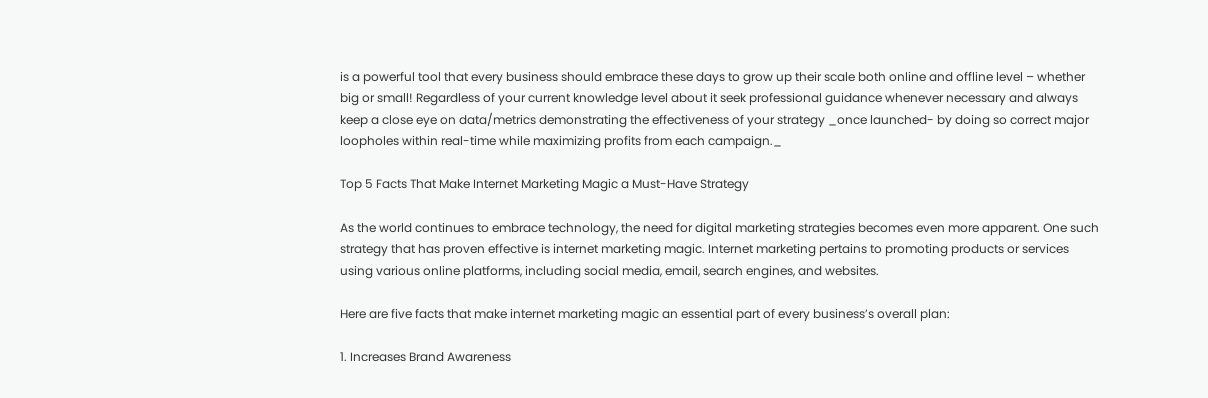is a powerful tool that every business should embrace these days to grow up their scale both online and offline level – whether big or small! Regardless of your current knowledge level about it seek professional guidance whenever necessary and always keep a close eye on data/metrics demonstrating the effectiveness of your strategy _once launched- by doing so correct major loopholes within real-time while maximizing profits from each campaign._

Top 5 Facts That Make Internet Marketing Magic a Must-Have Strategy

As the world continues to embrace technology, the need for digital marketing strategies becomes even more apparent. One such strategy that has proven effective is internet marketing magic. Internet marketing pertains to promoting products or services using various online platforms, including social media, email, search engines, and websites.

Here are five facts that make internet marketing magic an essential part of every business’s overall plan:

1. Increases Brand Awareness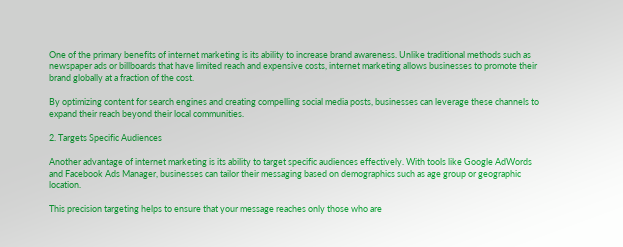One of the primary benefits of internet marketing is its ability to increase brand awareness. Unlike traditional methods such as newspaper ads or billboards that have limited reach and expensive costs, internet marketing allows businesses to promote their brand globally at a fraction of the cost.

By optimizing content for search engines and creating compelling social media posts, businesses can leverage these channels to expand their reach beyond their local communities.

2. Targets Specific Audiences

Another advantage of internet marketing is its ability to target specific audiences effectively. With tools like Google AdWords and Facebook Ads Manager, businesses can tailor their messaging based on demographics such as age group or geographic location.

This precision targeting helps to ensure that your message reaches only those who are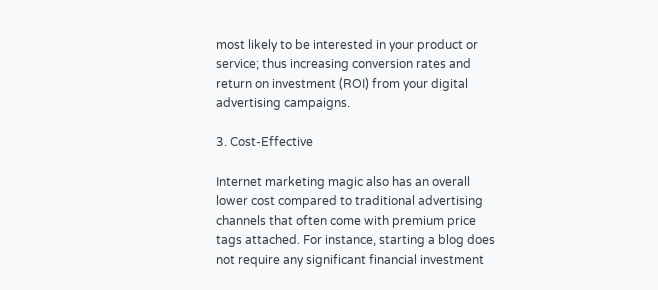most likely to be interested in your product or service; thus increasing conversion rates and return on investment (ROI) from your digital advertising campaigns.

3. Cost-Effective

Internet marketing magic also has an overall lower cost compared to traditional advertising channels that often come with premium price tags attached. For instance, starting a blog does not require any significant financial investment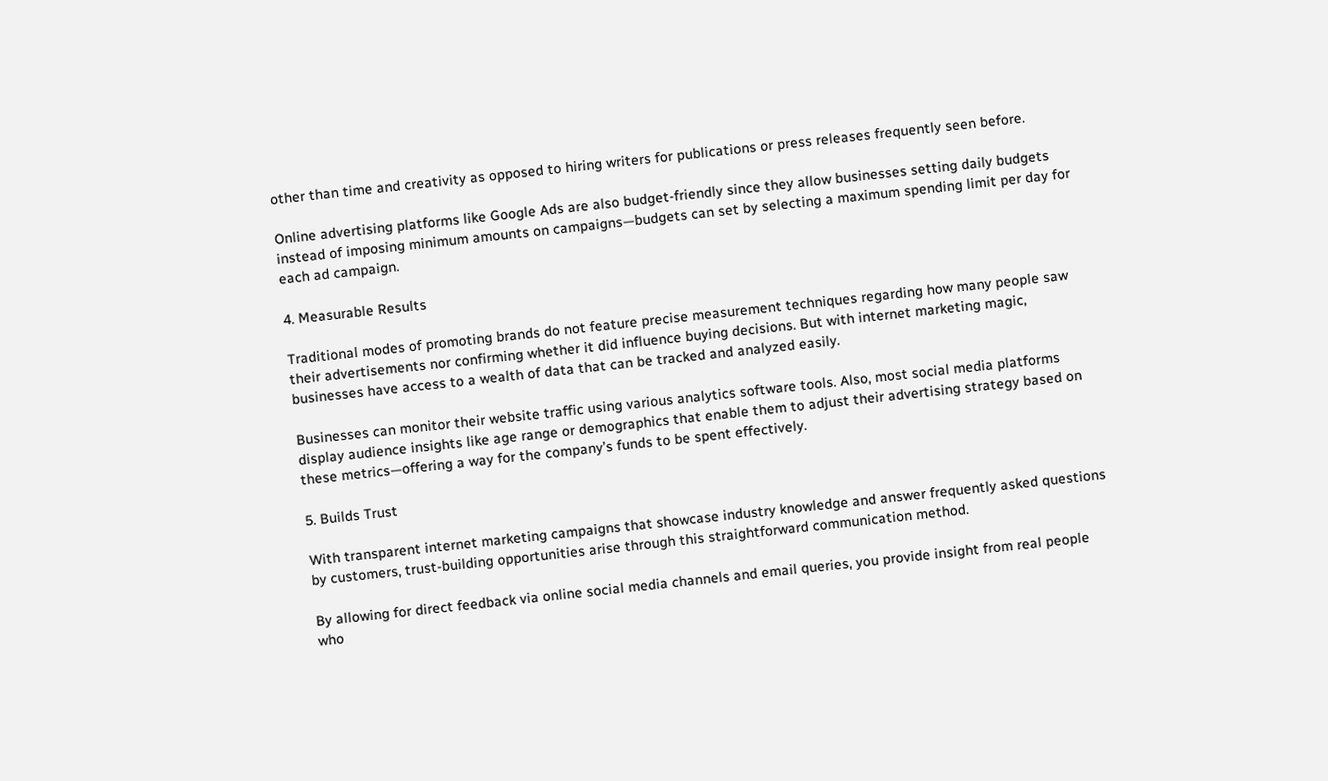other than time and creativity as opposed to hiring writers for publications or press releases frequently seen before.

Online advertising platforms like Google Ads are also budget-friendly since they allow businesses setting daily budgets instead of imposing minimum amounts on campaigns—budgets can set by selecting a maximum spending limit per day for each ad campaign.

4. Measurable Results

Traditional modes of promoting brands do not feature precise measurement techniques regarding how many people saw their advertisements nor confirming whether it did influence buying decisions. But with internet marketing magic, businesses have access to a wealth of data that can be tracked and analyzed easily.

Businesses can monitor their website traffic using various analytics software tools. Also, most social media platforms display audience insights like age range or demographics that enable them to adjust their advertising strategy based on these metrics—offering a way for the company’s funds to be spent effectively.

5. Builds Trust

With transparent internet marketing campaigns that showcase industry knowledge and answer frequently asked questions by customers, trust-building opportunities arise through this straightforward communication method.

By allowing for direct feedback via online social media channels and email queries, you provide insight from real people who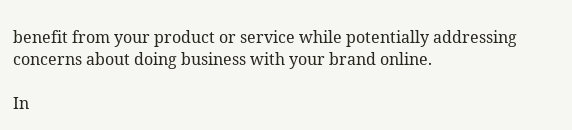benefit from your product or service while potentially addressing concerns about doing business with your brand online.

In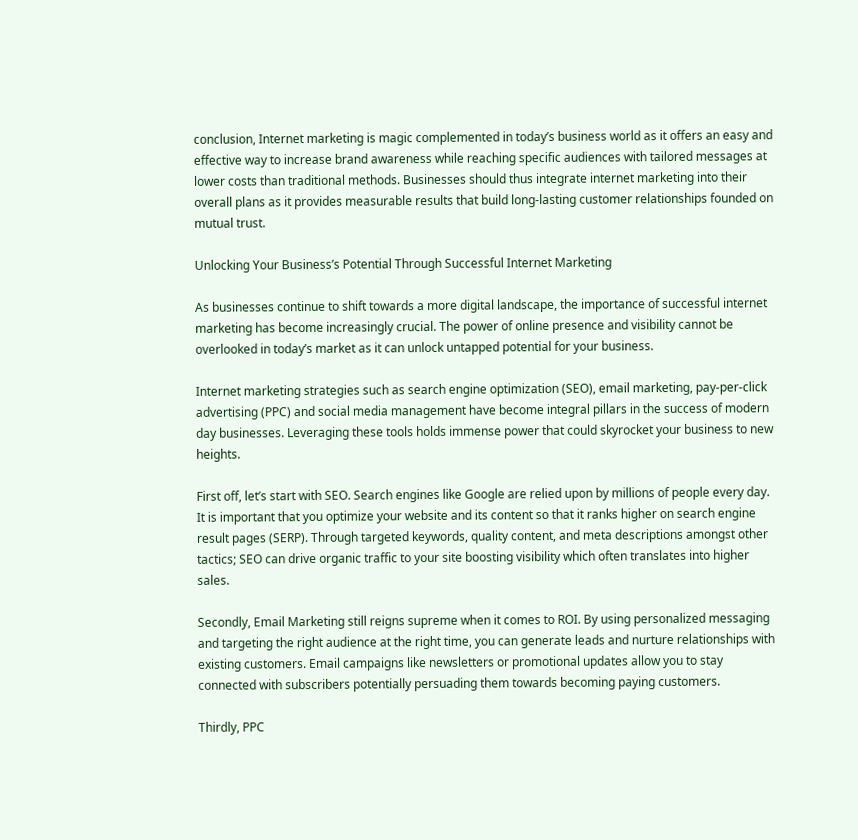conclusion, Internet marketing is magic complemented in today’s business world as it offers an easy and effective way to increase brand awareness while reaching specific audiences with tailored messages at lower costs than traditional methods. Businesses should thus integrate internet marketing into their overall plans as it provides measurable results that build long-lasting customer relationships founded on mutual trust.

Unlocking Your Business’s Potential Through Successful Internet Marketing

As businesses continue to shift towards a more digital landscape, the importance of successful internet marketing has become increasingly crucial. The power of online presence and visibility cannot be overlooked in today’s market as it can unlock untapped potential for your business.

Internet marketing strategies such as search engine optimization (SEO), email marketing, pay-per-click advertising (PPC) and social media management have become integral pillars in the success of modern day businesses. Leveraging these tools holds immense power that could skyrocket your business to new heights.

First off, let’s start with SEO. Search engines like Google are relied upon by millions of people every day. It is important that you optimize your website and its content so that it ranks higher on search engine result pages (SERP). Through targeted keywords, quality content, and meta descriptions amongst other tactics; SEO can drive organic traffic to your site boosting visibility which often translates into higher sales.

Secondly, Email Marketing still reigns supreme when it comes to ROI. By using personalized messaging and targeting the right audience at the right time, you can generate leads and nurture relationships with existing customers. Email campaigns like newsletters or promotional updates allow you to stay connected with subscribers potentially persuading them towards becoming paying customers.

Thirdly, PPC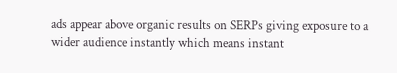ads appear above organic results on SERPs giving exposure to a wider audience instantly which means instant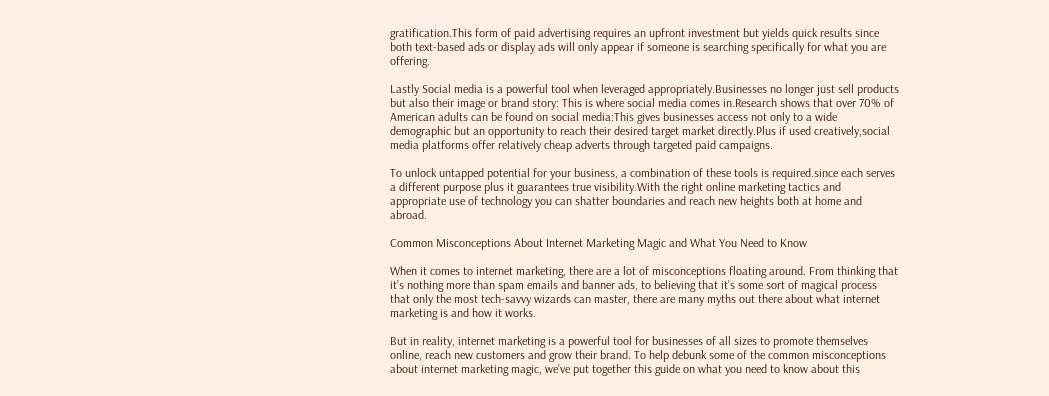gratification.This form of paid advertising requires an upfront investment but yields quick results since both text-based ads or display ads will only appear if someone is searching specifically for what you are offering.

Lastly Social media is a powerful tool when leveraged appropriately.Businesses no longer just sell products but also their image or brand story: This is where social media comes in.Research shows that over 70% of American adults can be found on social media:This gives businesses access not only to a wide demographic but an opportunity to reach their desired target market directly.Plus if used creatively,social media platforms offer relatively cheap adverts through targeted paid campaigns.

To unlock untapped potential for your business, a combination of these tools is required.since each serves a different purpose plus it guarantees true visibility.With the right online marketing tactics and appropriate use of technology you can shatter boundaries and reach new heights both at home and abroad.

Common Misconceptions About Internet Marketing Magic and What You Need to Know

When it comes to internet marketing, there are a lot of misconceptions floating around. From thinking that it’s nothing more than spam emails and banner ads, to believing that it’s some sort of magical process that only the most tech-savvy wizards can master, there are many myths out there about what internet marketing is and how it works.

But in reality, internet marketing is a powerful tool for businesses of all sizes to promote themselves online, reach new customers and grow their brand. To help debunk some of the common misconceptions about internet marketing magic, we’ve put together this guide on what you need to know about this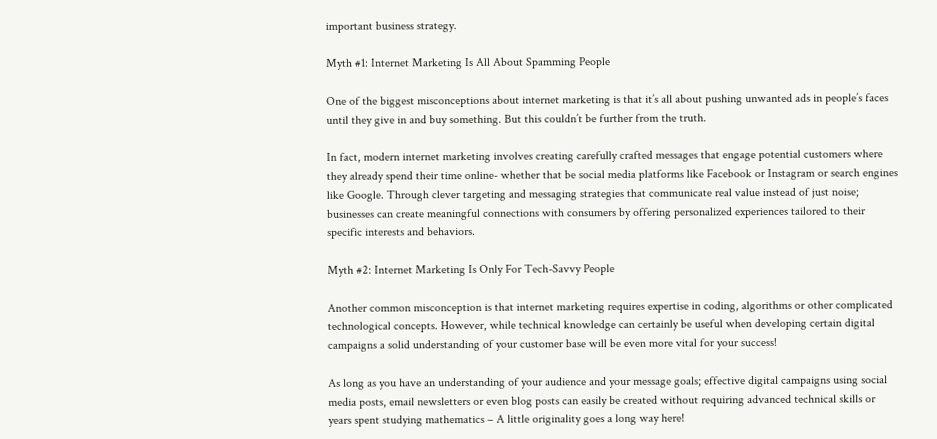important business strategy.

Myth #1: Internet Marketing Is All About Spamming People

One of the biggest misconceptions about internet marketing is that it’s all about pushing unwanted ads in people’s faces until they give in and buy something. But this couldn’t be further from the truth.

In fact, modern internet marketing involves creating carefully crafted messages that engage potential customers where they already spend their time online- whether that be social media platforms like Facebook or Instagram or search engines like Google. Through clever targeting and messaging strategies that communicate real value instead of just noise; businesses can create meaningful connections with consumers by offering personalized experiences tailored to their specific interests and behaviors.

Myth #2: Internet Marketing Is Only For Tech-Savvy People

Another common misconception is that internet marketing requires expertise in coding, algorithms or other complicated technological concepts. However, while technical knowledge can certainly be useful when developing certain digital campaigns a solid understanding of your customer base will be even more vital for your success!

As long as you have an understanding of your audience and your message goals; effective digital campaigns using social media posts, email newsletters or even blog posts can easily be created without requiring advanced technical skills or years spent studying mathematics – A little originality goes a long way here!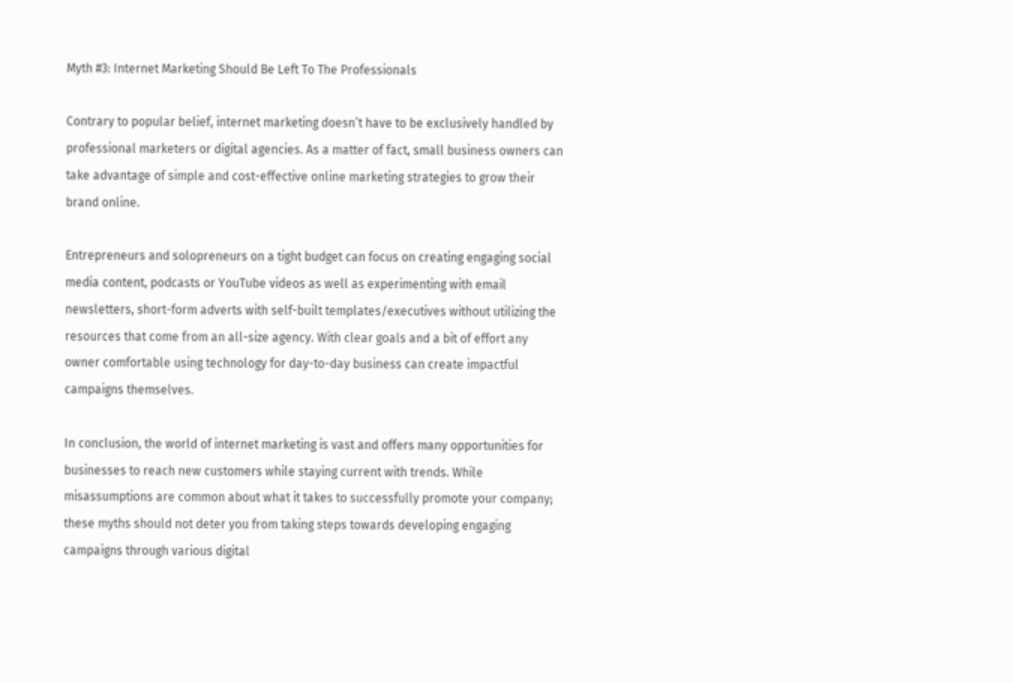Myth #3: Internet Marketing Should Be Left To The Professionals

Contrary to popular belief, internet marketing doesn’t have to be exclusively handled by professional marketers or digital agencies. As a matter of fact, small business owners can take advantage of simple and cost-effective online marketing strategies to grow their brand online.

Entrepreneurs and solopreneurs on a tight budget can focus on creating engaging social media content, podcasts or YouTube videos as well as experimenting with email newsletters, short-form adverts with self-built templates/executives without utilizing the resources that come from an all-size agency. With clear goals and a bit of effort any owner comfortable using technology for day-to-day business can create impactful campaigns themselves.

In conclusion, the world of internet marketing is vast and offers many opportunities for businesses to reach new customers while staying current with trends. While misassumptions are common about what it takes to successfully promote your company; these myths should not deter you from taking steps towards developing engaging campaigns through various digital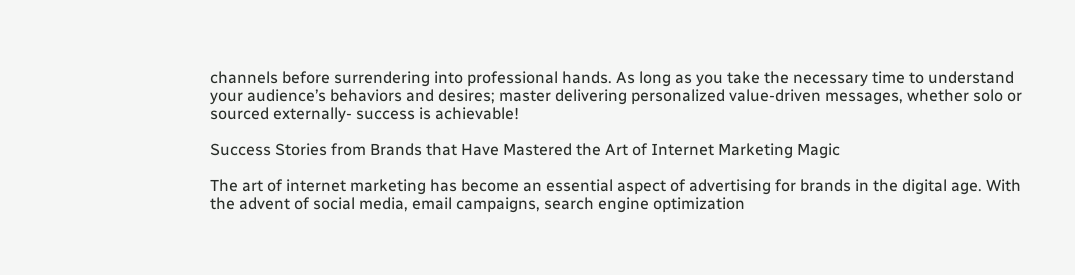channels before surrendering into professional hands. As long as you take the necessary time to understand your audience’s behaviors and desires; master delivering personalized value-driven messages, whether solo or sourced externally- success is achievable!

Success Stories from Brands that Have Mastered the Art of Internet Marketing Magic

The art of internet marketing has become an essential aspect of advertising for brands in the digital age. With the advent of social media, email campaigns, search engine optimization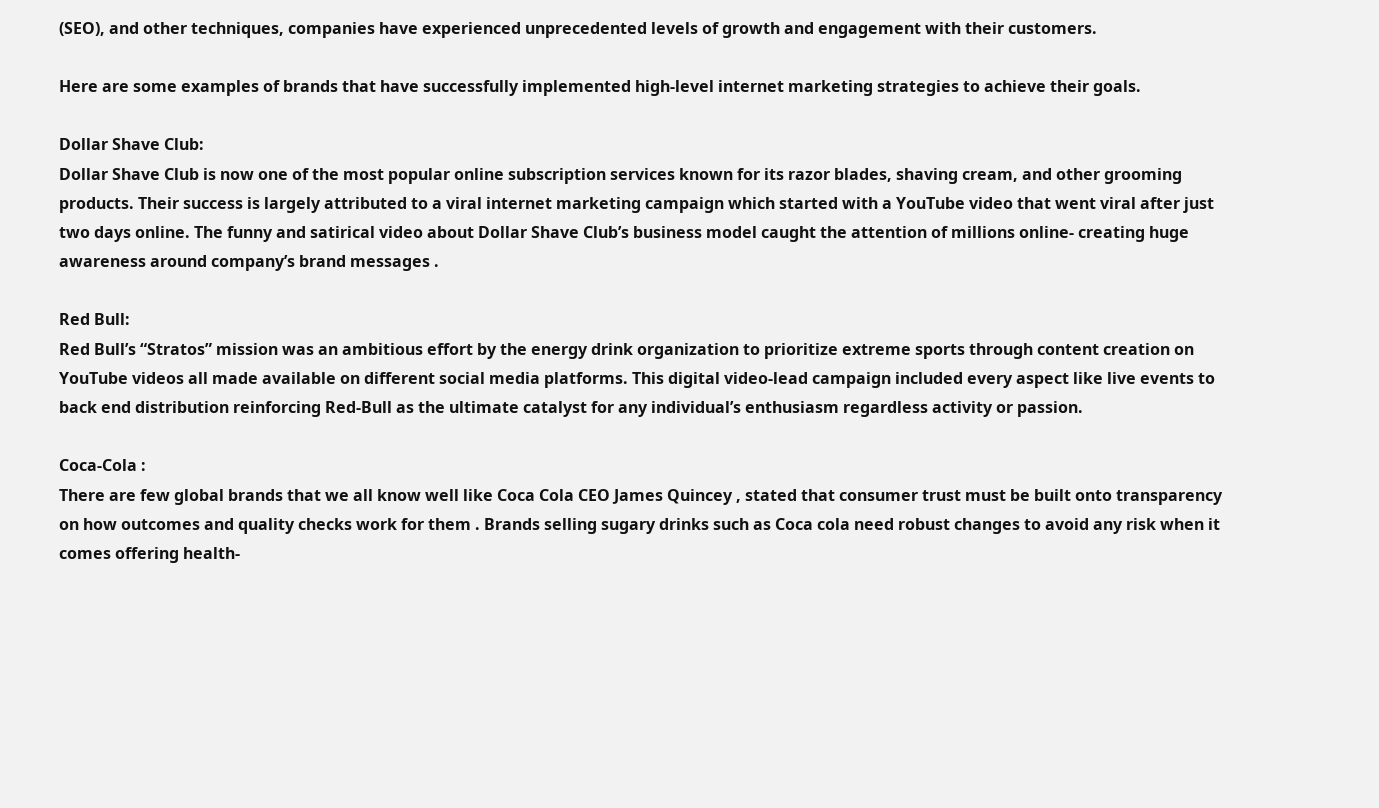(SEO), and other techniques, companies have experienced unprecedented levels of growth and engagement with their customers.

Here are some examples of brands that have successfully implemented high-level internet marketing strategies to achieve their goals.

Dollar Shave Club:
Dollar Shave Club is now one of the most popular online subscription services known for its razor blades, shaving cream, and other grooming products. Their success is largely attributed to a viral internet marketing campaign which started with a YouTube video that went viral after just two days online. The funny and satirical video about Dollar Shave Club’s business model caught the attention of millions online- creating huge awareness around company’s brand messages .

Red Bull:
Red Bull’s “Stratos” mission was an ambitious effort by the energy drink organization to prioritize extreme sports through content creation on YouTube videos all made available on different social media platforms. This digital video-lead campaign included every aspect like live events to back end distribution reinforcing Red-Bull as the ultimate catalyst for any individual’s enthusiasm regardless activity or passion.

Coca-Cola :
There are few global brands that we all know well like Coca Cola CEO James Quincey , stated that consumer trust must be built onto transparency on how outcomes and quality checks work for them . Brands selling sugary drinks such as Coca cola need robust changes to avoid any risk when it comes offering health-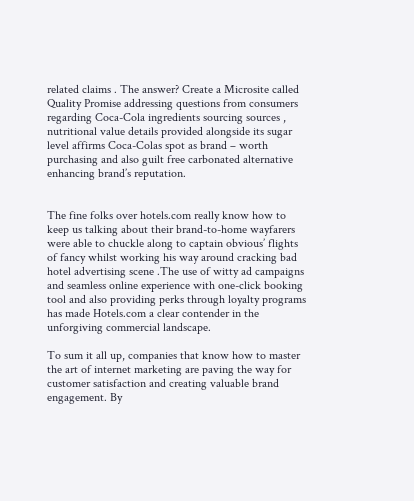related claims . The answer? Create a Microsite called Quality Promise addressing questions from consumers regarding Coca-Cola ingredients sourcing sources , nutritional value details provided alongside its sugar level affirms Coca-Colas spot as brand – worth purchasing and also guilt free carbonated alternative enhancing brand’s reputation.


The fine folks over hotels.com really know how to keep us talking about their brand-to-home wayfarers were able to chuckle along to captain obvious’ flights of fancy whilst working his way around cracking bad hotel advertising scene .The use of witty ad campaigns and seamless online experience with one-click booking tool and also providing perks through loyalty programs has made Hotels.com a clear contender in the unforgiving commercial landscape.

To sum it all up, companies that know how to master the art of internet marketing are paving the way for customer satisfaction and creating valuable brand engagement. By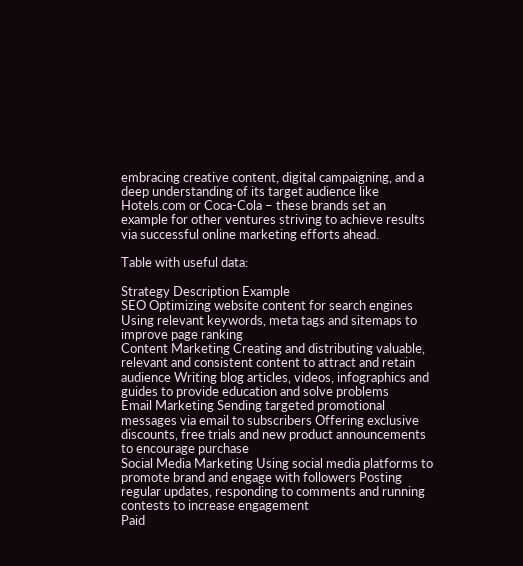embracing creative content, digital campaigning, and a deep understanding of its target audience like Hotels.com or Coca-Cola – these brands set an example for other ventures striving to achieve results via successful online marketing efforts ahead.

Table with useful data:

Strategy Description Example
SEO Optimizing website content for search engines Using relevant keywords, meta tags and sitemaps to improve page ranking
Content Marketing Creating and distributing valuable, relevant and consistent content to attract and retain audience Writing blog articles, videos, infographics and guides to provide education and solve problems
Email Marketing Sending targeted promotional messages via email to subscribers Offering exclusive discounts, free trials and new product announcements to encourage purchase
Social Media Marketing Using social media platforms to promote brand and engage with followers Posting regular updates, responding to comments and running contests to increase engagement
Paid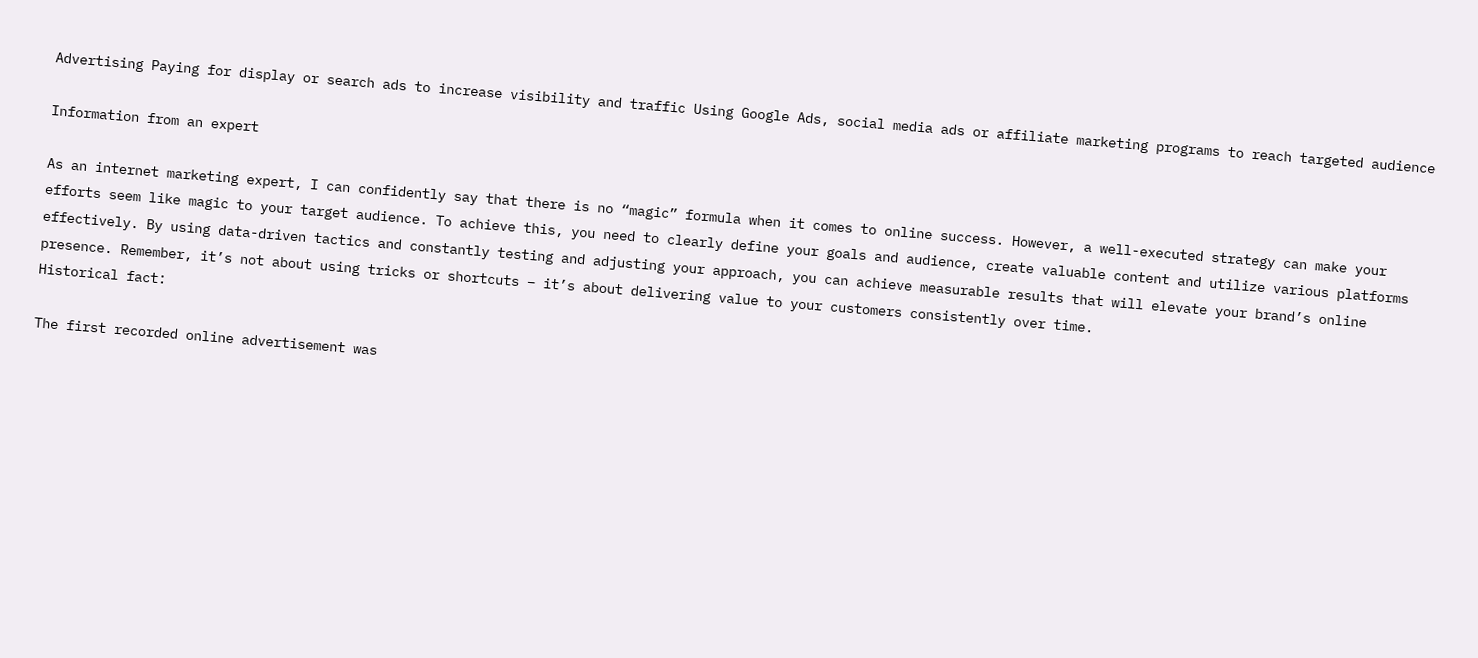Advertising Paying for display or search ads to increase visibility and traffic Using Google Ads, social media ads or affiliate marketing programs to reach targeted audience

Information from an expert

As an internet marketing expert, I can confidently say that there is no “magic” formula when it comes to online success. However, a well-executed strategy can make your efforts seem like magic to your target audience. To achieve this, you need to clearly define your goals and audience, create valuable content and utilize various platforms effectively. By using data-driven tactics and constantly testing and adjusting your approach, you can achieve measurable results that will elevate your brand’s online presence. Remember, it’s not about using tricks or shortcuts – it’s about delivering value to your customers consistently over time.
Historical fact:

The first recorded online advertisement was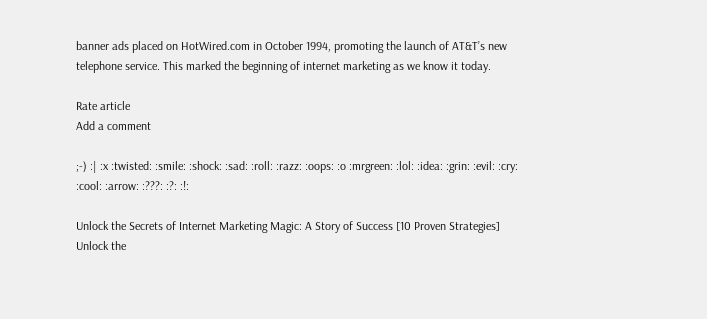banner ads placed on HotWired.com in October 1994, promoting the launch of AT&T’s new telephone service. This marked the beginning of internet marketing as we know it today.

Rate article
Add a comment

;-) :| :x :twisted: :smile: :shock: :sad: :roll: :razz: :oops: :o :mrgreen: :lol: :idea: :grin: :evil: :cry: :cool: :arrow: :???: :?: :!:

Unlock the Secrets of Internet Marketing Magic: A Story of Success [10 Proven Strategies]
Unlock the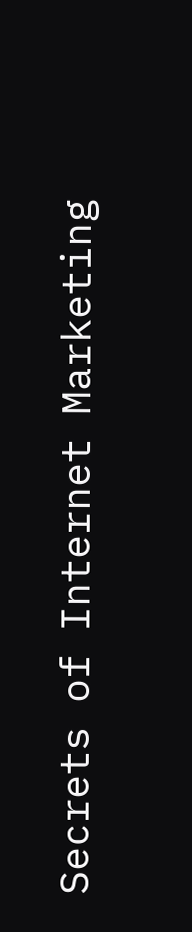Secrets of Internet Marketing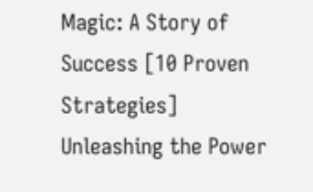Magic: A Story of Success [10 Proven Strategies]
Unleashing the Power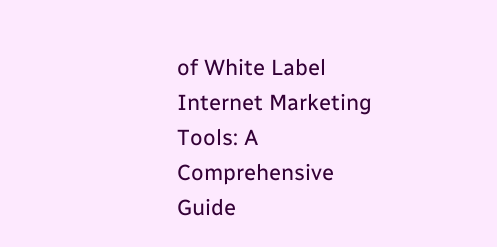of White Label Internet Marketing Tools: A Comprehensive Guide